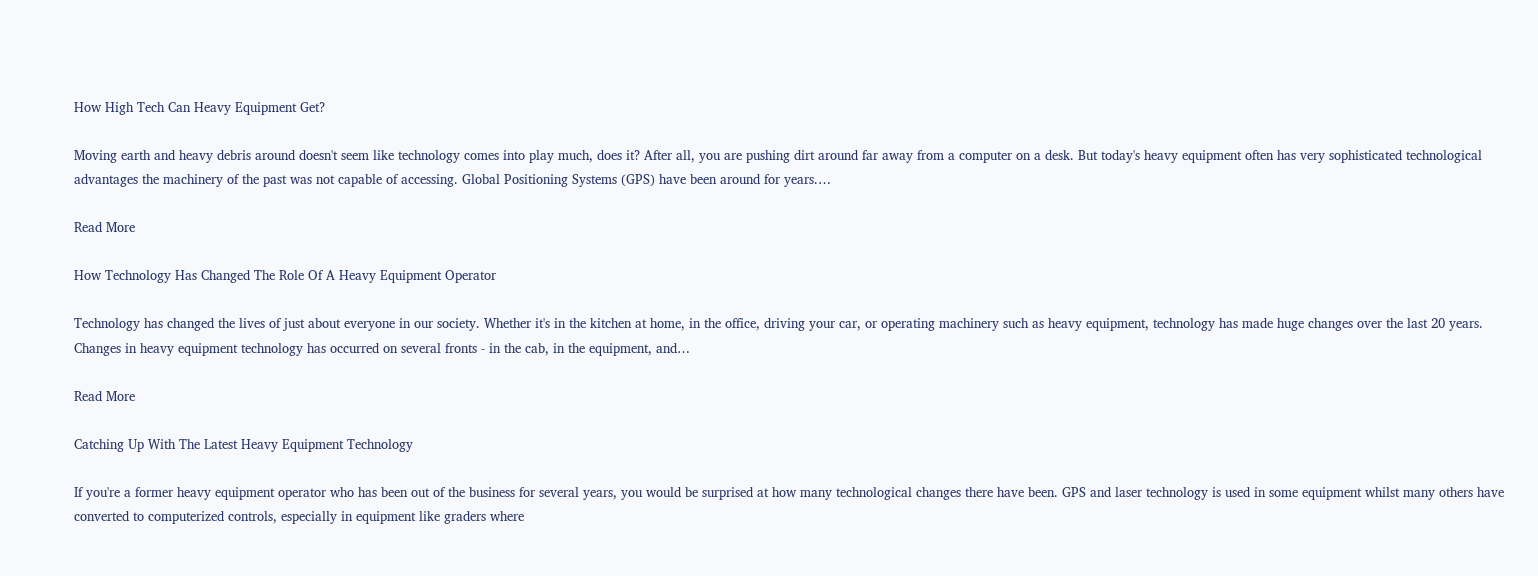How High Tech Can Heavy Equipment Get?

Moving earth and heavy debris around doesn't seem like technology comes into play much, does it? After all, you are pushing dirt around far away from a computer on a desk. But today's heavy equipment often has very sophisticated technological advantages the machinery of the past was not capable of accessing. Global Positioning Systems (GPS) have been around for years.…

Read More

How Technology Has Changed The Role Of A Heavy Equipment Operator

Technology has changed the lives of just about everyone in our society. Whether it's in the kitchen at home, in the office, driving your car, or operating machinery such as heavy equipment, technology has made huge changes over the last 20 years. Changes in heavy equipment technology has occurred on several fronts - in the cab, in the equipment, and…

Read More

Catching Up With The Latest Heavy Equipment Technology

If you're a former heavy equipment operator who has been out of the business for several years, you would be surprised at how many technological changes there have been. GPS and laser technology is used in some equipment whilst many others have converted to computerized controls, especially in equipment like graders where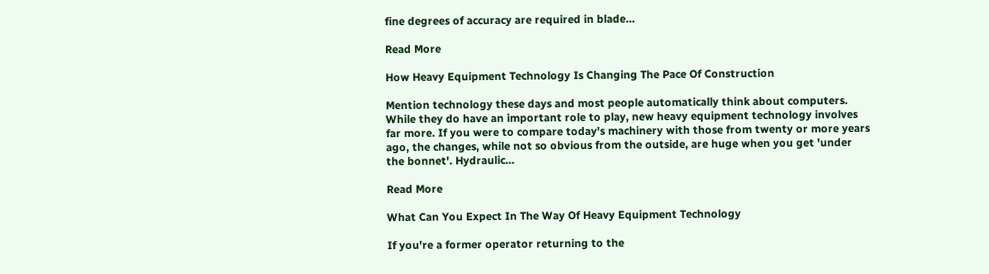fine degrees of accuracy are required in blade…

Read More

How Heavy Equipment Technology Is Changing The Pace Of Construction

Mention technology these days and most people automatically think about computers. While they do have an important role to play, new heavy equipment technology involves far more. If you were to compare today's machinery with those from twenty or more years ago, the changes, while not so obvious from the outside, are huge when you get 'under the bonnet'. Hydraulic…

Read More

What Can You Expect In The Way Of Heavy Equipment Technology

If you're a former operator returning to the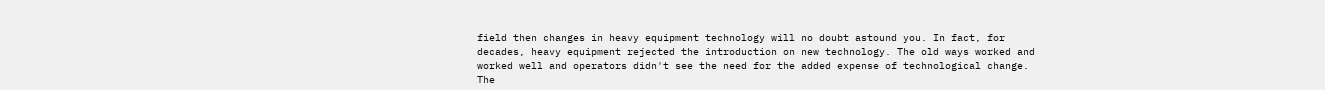field then changes in heavy equipment technology will no doubt astound you. In fact, for decades, heavy equipment rejected the introduction on new technology. The old ways worked and worked well and operators didn't see the need for the added expense of technological change. The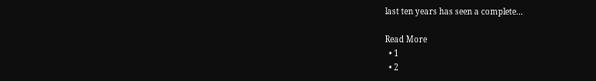last ten years has seen a complete…

Read More
  • 1
  • 2